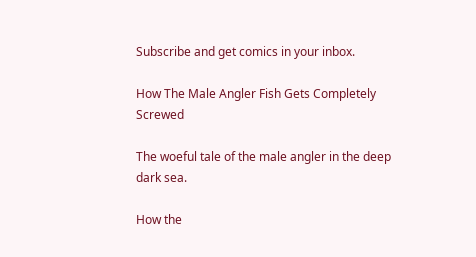Subscribe and get comics in your inbox.

How The Male Angler Fish Gets Completely Screwed

The woeful tale of the male angler in the deep dark sea.

How the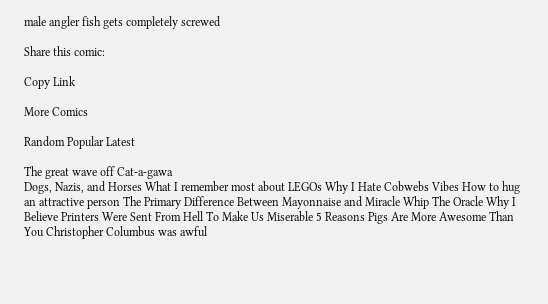male angler fish gets completely screwed

Share this comic:

Copy Link

More Comics

Random Popular Latest

The great wave off Cat-a-gawa
Dogs, Nazis, and Horses What I remember most about LEGOs Why I Hate Cobwebs Vibes How to hug an attractive person The Primary Difference Between Mayonnaise and Miracle Whip The Oracle Why I Believe Printers Were Sent From Hell To Make Us Miserable 5 Reasons Pigs Are More Awesome Than You Christopher Columbus was awful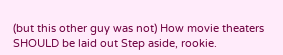(but this other guy was not) How movie theaters SHOULD be laid out Step aside, rookie.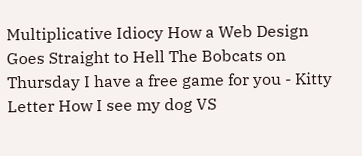Multiplicative Idiocy How a Web Design Goes Straight to Hell The Bobcats on Thursday I have a free game for you - Kitty Letter How I see my dog VS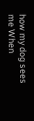how my dog sees me When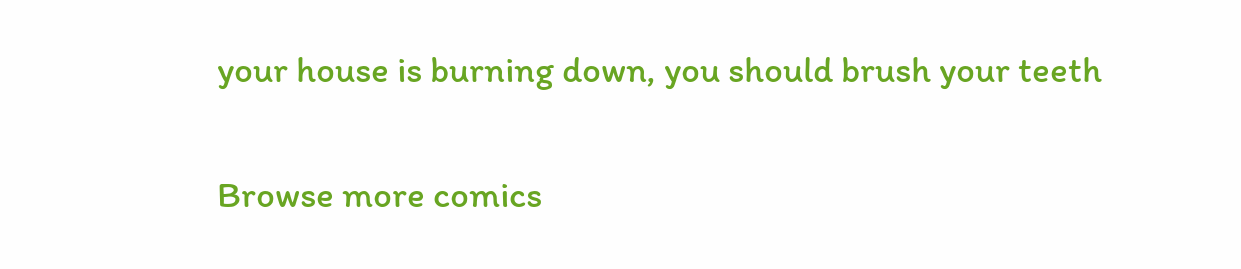your house is burning down, you should brush your teeth

Browse more comics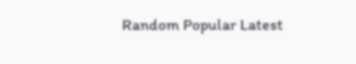Random Popular Latest